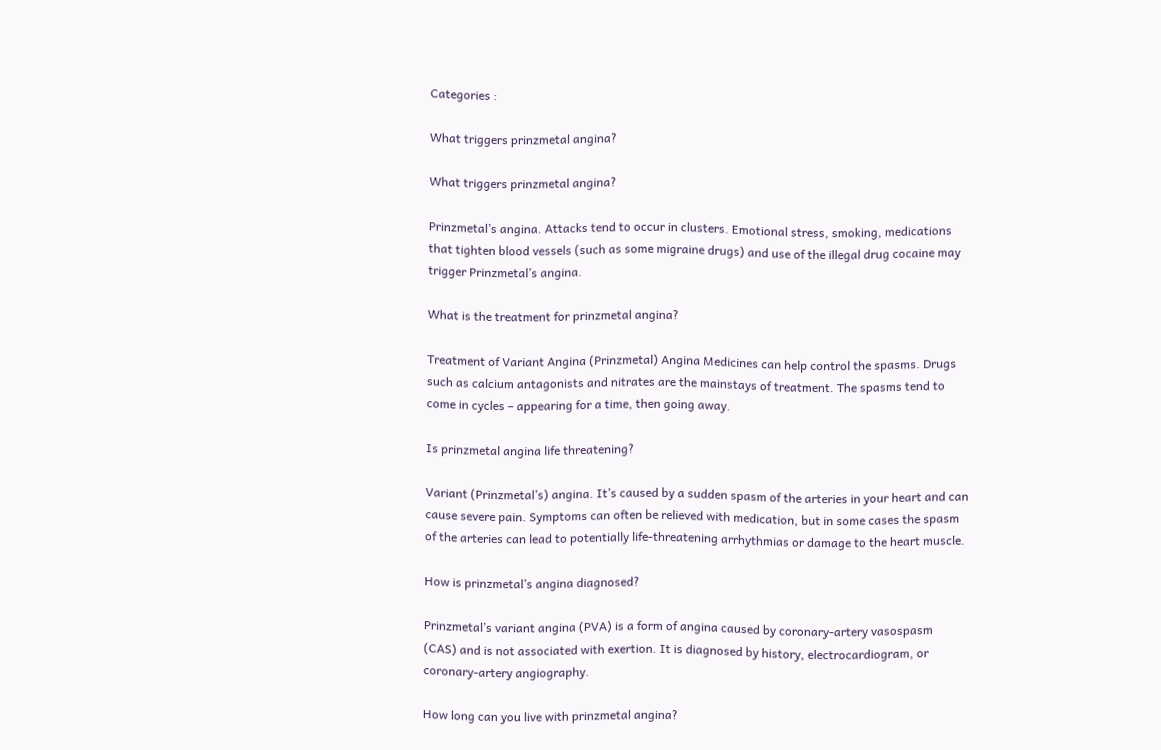Categories :

What triggers prinzmetal angina?

What triggers prinzmetal angina?

Prinzmetal’s angina. Attacks tend to occur in clusters. Emotional stress, smoking, medications that tighten blood vessels (such as some migraine drugs) and use of the illegal drug cocaine may trigger Prinzmetal’s angina.

What is the treatment for prinzmetal angina?

Treatment of Variant Angina (Prinzmetal) Angina Medicines can help control the spasms. Drugs such as calcium antagonists and nitrates are the mainstays of treatment. The spasms tend to come in cycles – appearing for a time, then going away.

Is prinzmetal angina life threatening?

Variant (Prinzmetal’s) angina. It’s caused by a sudden spasm of the arteries in your heart and can cause severe pain. Symptoms can often be relieved with medication, but in some cases the spasm of the arteries can lead to potentially life-threatening arrhythmias or damage to the heart muscle.

How is prinzmetal’s angina diagnosed?

Prinzmetal’s variant angina (PVA) is a form of angina caused by coronary-artery vasospasm (CAS) and is not associated with exertion. It is diagnosed by history, electrocardiogram, or coronary-artery angiography.

How long can you live with prinzmetal angina?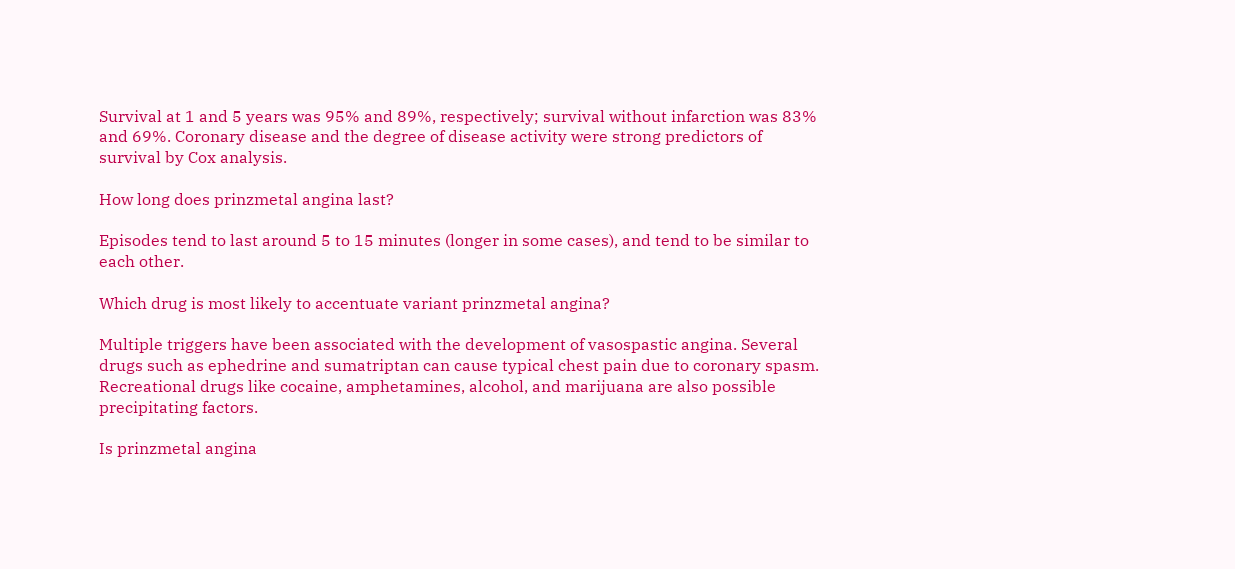Survival at 1 and 5 years was 95% and 89%, respectively; survival without infarction was 83% and 69%. Coronary disease and the degree of disease activity were strong predictors of survival by Cox analysis.

How long does prinzmetal angina last?

Episodes tend to last around 5 to 15 minutes (longer in some cases), and tend to be similar to each other.

Which drug is most likely to accentuate variant prinzmetal angina?

Multiple triggers have been associated with the development of vasospastic angina. Several drugs such as ephedrine and sumatriptan can cause typical chest pain due to coronary spasm. Recreational drugs like cocaine, amphetamines, alcohol, and marijuana are also possible precipitating factors.

Is prinzmetal angina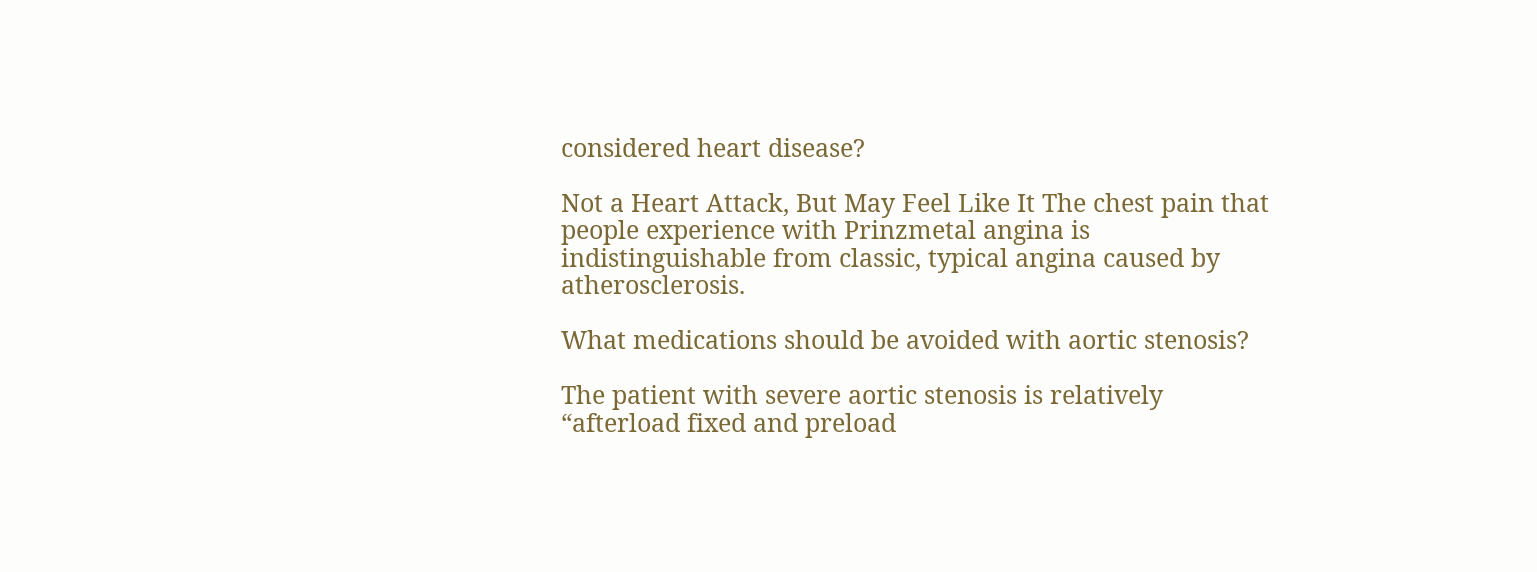considered heart disease?

Not a Heart Attack, But May Feel Like It The chest pain that people experience with Prinzmetal angina is indistinguishable from classic, typical angina caused by atherosclerosis.

What medications should be avoided with aortic stenosis?

The patient with severe aortic stenosis is relatively “afterload fixed and preload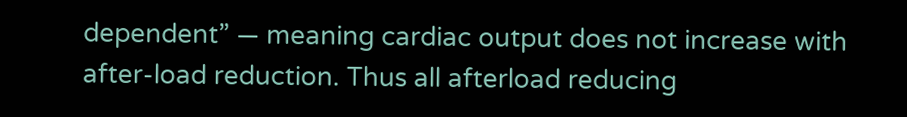dependent” — meaning cardiac output does not increase with after-load reduction. Thus all afterload reducing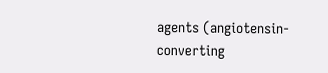agents (angiotensin-converting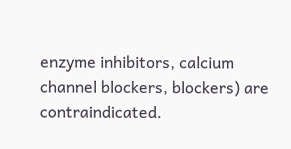enzyme inhibitors, calcium channel blockers, blockers) are contraindicated.